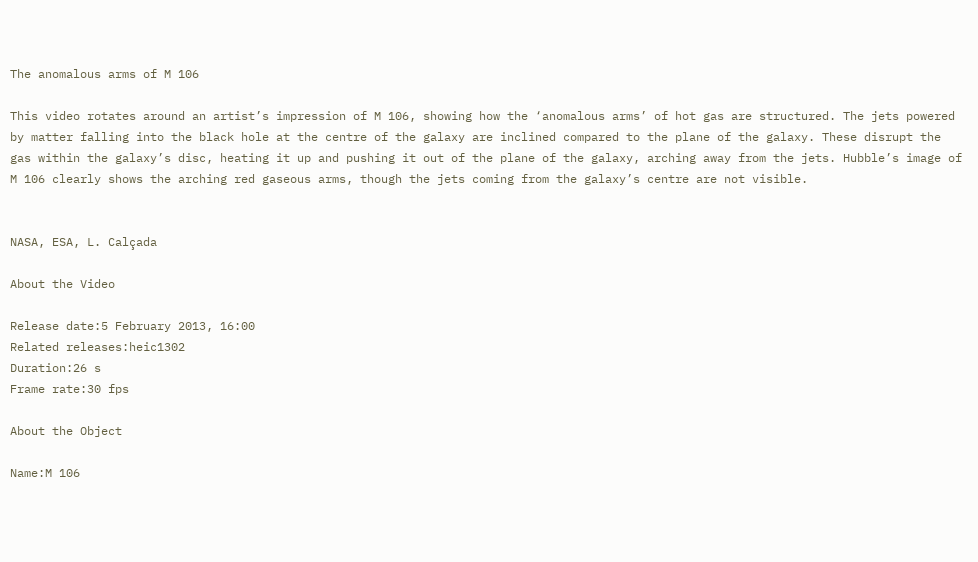The anomalous arms of M 106

This video rotates around an artist’s impression of M 106, showing how the ‘anomalous arms’ of hot gas are structured. The jets powered by matter falling into the black hole at the centre of the galaxy are inclined compared to the plane of the galaxy. These disrupt the gas within the galaxy’s disc, heating it up and pushing it out of the plane of the galaxy, arching away from the jets. Hubble’s image of M 106 clearly shows the arching red gaseous arms, though the jets coming from the galaxy’s centre are not visible.


NASA, ESA, L. Calçada

About the Video

Release date:5 February 2013, 16:00
Related releases:heic1302
Duration:26 s
Frame rate:30 fps

About the Object

Name:M 106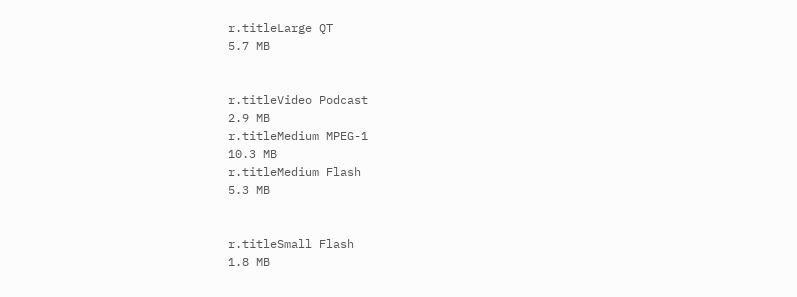r.titleLarge QT
5.7 MB


r.titleVideo Podcast
2.9 MB
r.titleMedium MPEG-1
10.3 MB
r.titleMedium Flash
5.3 MB


r.titleSmall Flash
1.8 MB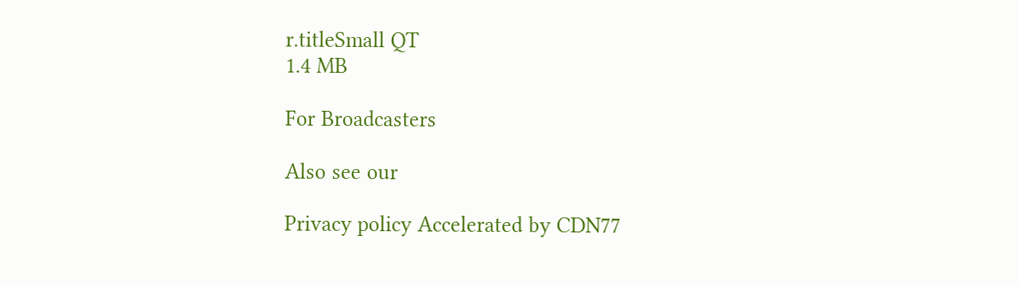r.titleSmall QT
1.4 MB

For Broadcasters

Also see our

Privacy policy Accelerated by CDN77